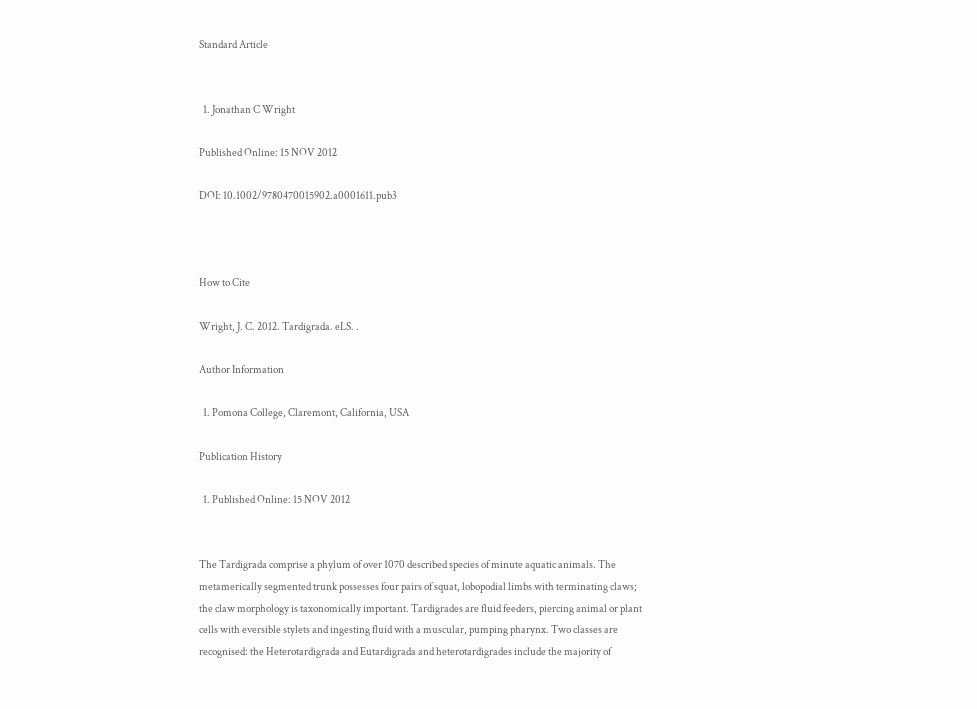Standard Article


  1. Jonathan C Wright

Published Online: 15 NOV 2012

DOI: 10.1002/9780470015902.a0001611.pub3



How to Cite

Wright, J. C. 2012. Tardigrada. eLS. .

Author Information

  1. Pomona College, Claremont, California, USA

Publication History

  1. Published Online: 15 NOV 2012


The Tardigrada comprise a phylum of over 1070 described species of minute aquatic animals. The metamerically segmented trunk possesses four pairs of squat, lobopodial limbs with terminating claws; the claw morphology is taxonomically important. Tardigrades are fluid feeders, piercing animal or plant cells with eversible stylets and ingesting fluid with a muscular, pumping pharynx. Two classes are recognised: the Heterotardigrada and Eutardigrada and heterotardigrades include the majority of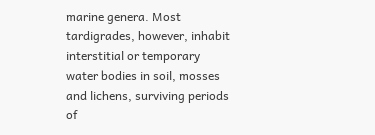marine genera. Most tardigrades, however, inhabit interstitial or temporary water bodies in soil, mosses and lichens, surviving periods of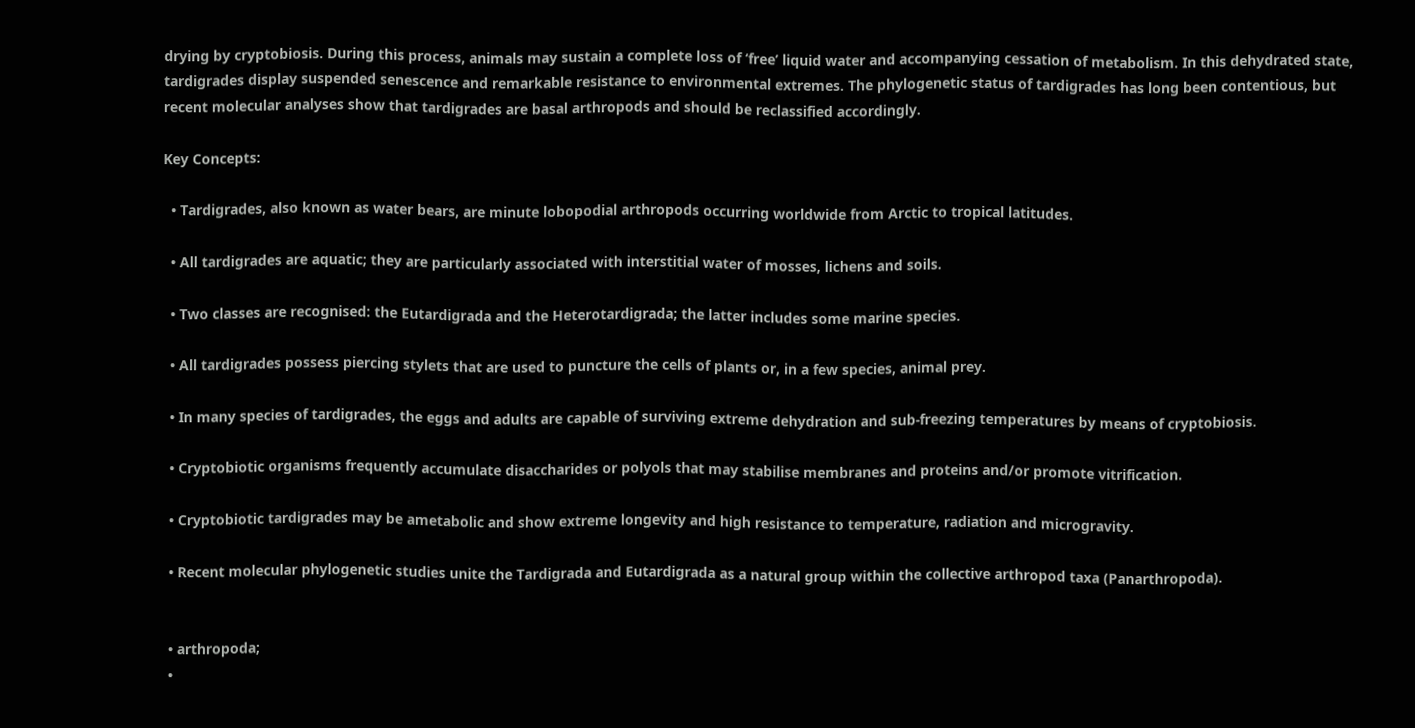drying by cryptobiosis. During this process, animals may sustain a complete loss of ‘free’ liquid water and accompanying cessation of metabolism. In this dehydrated state, tardigrades display suspended senescence and remarkable resistance to environmental extremes. The phylogenetic status of tardigrades has long been contentious, but recent molecular analyses show that tardigrades are basal arthropods and should be reclassified accordingly.

Key Concepts:

  • Tardigrades, also known as water bears, are minute lobopodial arthropods occurring worldwide from Arctic to tropical latitudes.

  • All tardigrades are aquatic; they are particularly associated with interstitial water of mosses, lichens and soils.

  • Two classes are recognised: the Eutardigrada and the Heterotardigrada; the latter includes some marine species.

  • All tardigrades possess piercing stylets that are used to puncture the cells of plants or, in a few species, animal prey.

  • In many species of tardigrades, the eggs and adults are capable of surviving extreme dehydration and sub-freezing temperatures by means of cryptobiosis.

  • Cryptobiotic organisms frequently accumulate disaccharides or polyols that may stabilise membranes and proteins and/or promote vitrification.

  • Cryptobiotic tardigrades may be ametabolic and show extreme longevity and high resistance to temperature, radiation and microgravity.

  • Recent molecular phylogenetic studies unite the Tardigrada and Eutardigrada as a natural group within the collective arthropod taxa (Panarthropoda).


  • arthropoda;
  •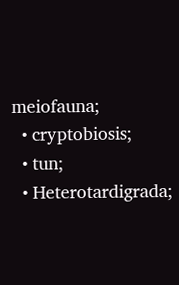meiofauna;
  • cryptobiosis;
  • tun;
  • Heterotardigrada;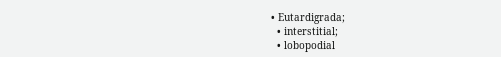• Eutardigrada;
  • interstitial;
  • lobopodial